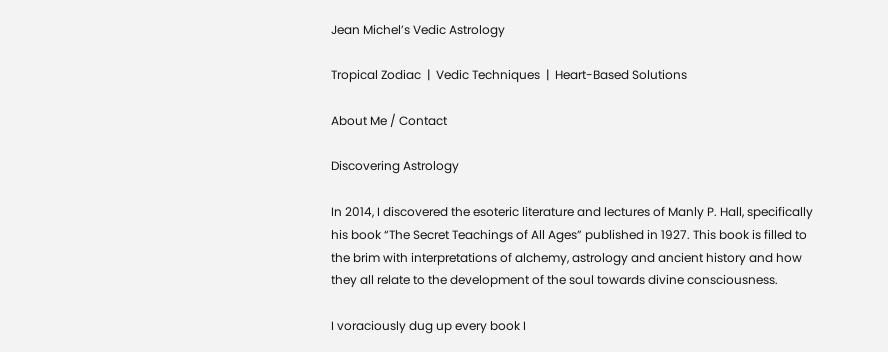Jean Michel’s Vedic Astrology

Tropical Zodiac  |  Vedic Techniques  |  Heart-Based Solutions

About Me / Contact

Discovering Astrology

In 2014, I discovered the esoteric literature and lectures of Manly P. Hall, specifically his book “The Secret Teachings of All Ages” published in 1927. This book is filled to the brim with interpretations of alchemy, astrology and ancient history and how they all relate to the development of the soul towards divine consciousness.

I voraciously dug up every book I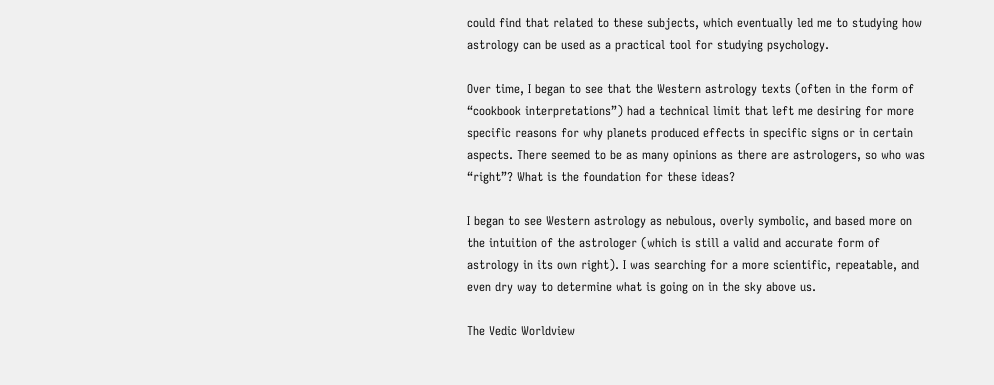could find that related to these subjects, which eventually led me to studying how astrology can be used as a practical tool for studying psychology.

Over time, I began to see that the Western astrology texts (often in the form of “cookbook interpretations”) had a technical limit that left me desiring for more specific reasons for why planets produced effects in specific signs or in certain aspects. There seemed to be as many opinions as there are astrologers, so who was “right”? What is the foundation for these ideas?

I began to see Western astrology as nebulous, overly symbolic, and based more on the intuition of the astrologer (which is still a valid and accurate form of astrology in its own right). I was searching for a more scientific, repeatable, and even dry way to determine what is going on in the sky above us.

The Vedic Worldview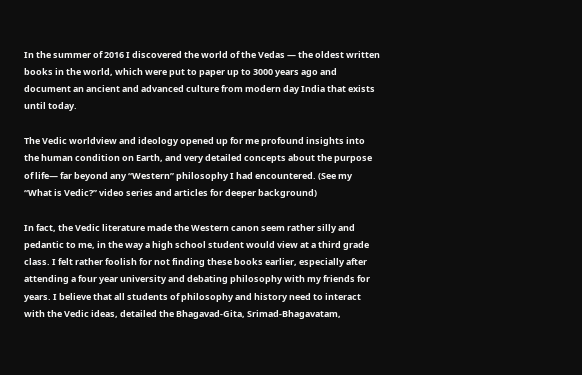In the summer of 2016 I discovered the world of the Vedas — the oldest written books in the world, which were put to paper up to 3000 years ago and document an ancient and advanced culture from modern day India that exists until today.

The Vedic worldview and ideology opened up for me profound insights into the human condition on Earth, and very detailed concepts about the purpose of life— far beyond any “Western” philosophy I had encountered. (See my “What is Vedic?” video series and articles for deeper background)

In fact, the Vedic literature made the Western canon seem rather silly and pedantic to me, in the way a high school student would view at a third grade class. I felt rather foolish for not finding these books earlier, especially after attending a four year university and debating philosophy with my friends for years. I believe that all students of philosophy and history need to interact with the Vedic ideas, detailed the Bhagavad-Gita, Srimad-Bhagavatam,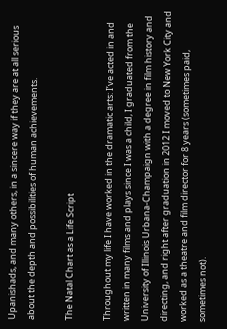Upanishads, and many others, in a sincere way if they are at all serious about the depth and possibilities of human achievements.

The Natal Chart as a Life Script

Throughout my life I have worked in the dramatic arts: I’ve acted in and written in many films and plays since I was a child, I graduated from the University of Illinois Urbana-Champaign with a degree in film history and directing, and right after graduation in 2012 I moved to New York City and worked as a theatre and film director for 8 years (sometimes paid, sometimes not).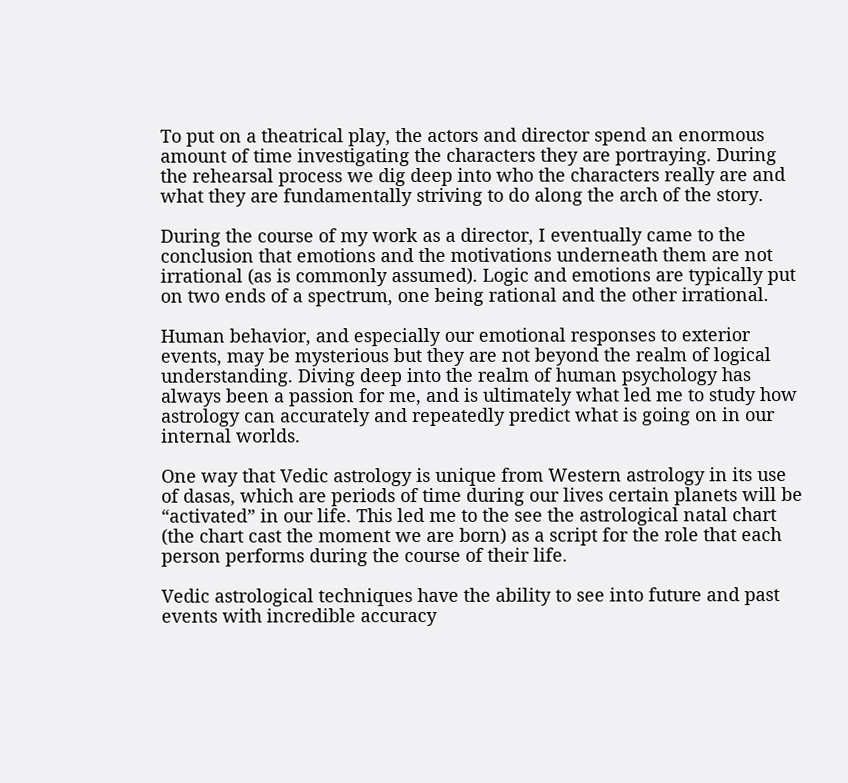To put on a theatrical play, the actors and director spend an enormous amount of time investigating the characters they are portraying. During the rehearsal process we dig deep into who the characters really are and what they are fundamentally striving to do along the arch of the story.

During the course of my work as a director, I eventually came to the conclusion that emotions and the motivations underneath them are not irrational (as is commonly assumed). Logic and emotions are typically put on two ends of a spectrum, one being rational and the other irrational.

Human behavior, and especially our emotional responses to exterior events, may be mysterious but they are not beyond the realm of logical understanding. Diving deep into the realm of human psychology has always been a passion for me, and is ultimately what led me to study how astrology can accurately and repeatedly predict what is going on in our internal worlds.

One way that Vedic astrology is unique from Western astrology in its use of dasas, which are periods of time during our lives certain planets will be “activated” in our life. This led me to the see the astrological natal chart (the chart cast the moment we are born) as a script for the role that each person performs during the course of their life.

Vedic astrological techniques have the ability to see into future and past events with incredible accuracy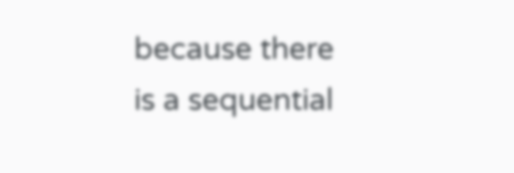because there is a sequential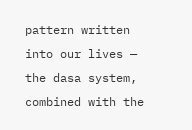pattern written into our lives — the dasa system,  combined with the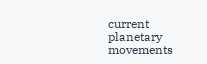current planetary movements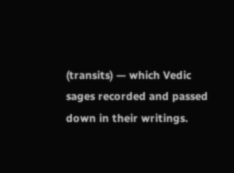(transits) — which Vedic sages recorded and passed down in their writings.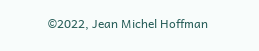©2022, Jean Michel Hoffman